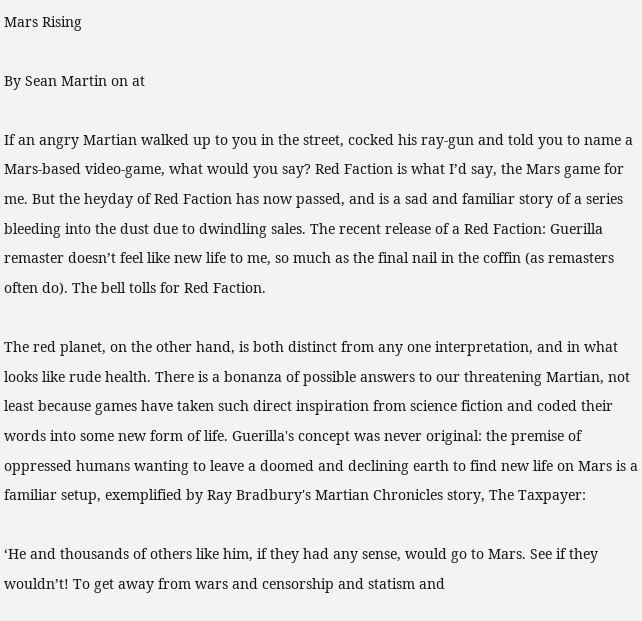Mars Rising

By Sean Martin on at

If an angry Martian walked up to you in the street, cocked his ray-gun and told you to name a Mars-based video-game, what would you say? Red Faction is what I’d say, the Mars game for me. But the heyday of Red Faction has now passed, and is a sad and familiar story of a series bleeding into the dust due to dwindling sales. The recent release of a Red Faction: Guerilla remaster doesn’t feel like new life to me, so much as the final nail in the coffin (as remasters often do). The bell tolls for Red Faction.

The red planet, on the other hand, is both distinct from any one interpretation, and in what looks like rude health. There is a bonanza of possible answers to our threatening Martian, not least because games have taken such direct inspiration from science fiction and coded their words into some new form of life. Guerilla's concept was never original: the premise of oppressed humans wanting to leave a doomed and declining earth to find new life on Mars is a familiar setup, exemplified by Ray Bradbury's Martian Chronicles story, The Taxpayer:

‘He and thousands of others like him, if they had any sense, would go to Mars. See if they wouldn’t! To get away from wars and censorship and statism and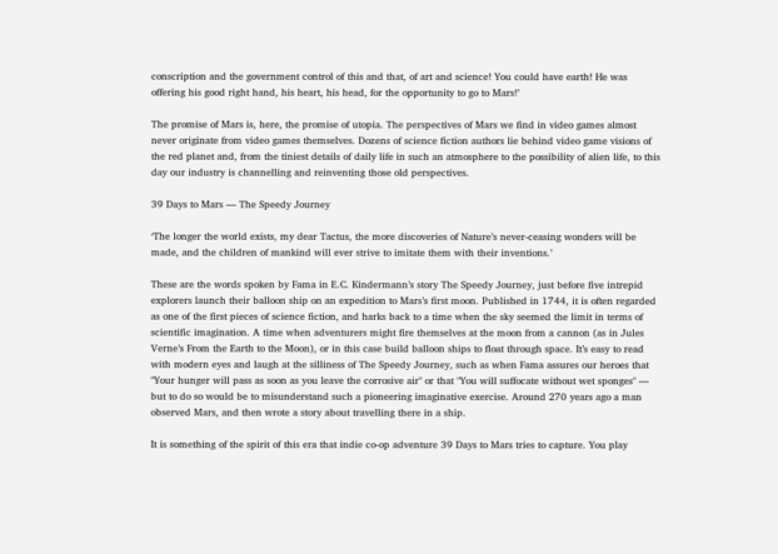conscription and the government control of this and that, of art and science! You could have earth! He was offering his good right hand, his heart, his head, for the opportunity to go to Mars!’

The promise of Mars is, here, the promise of utopia. The perspectives of Mars we find in video games almost never originate from video games themselves. Dozens of science fiction authors lie behind video game visions of the red planet and, from the tiniest details of daily life in such an atmosphere to the possibility of alien life, to this day our industry is channelling and reinventing those old perspectives.

39 Days to Mars — The Speedy Journey

‘The longer the world exists, my dear Tactus, the more discoveries of Nature’s never-ceasing wonders will be made, and the children of mankind will ever strive to imitate them with their inventions.’

These are the words spoken by Fama in E.C. Kindermann’s story The Speedy Journey, just before five intrepid explorers launch their balloon ship on an expedition to Mars’s first moon. Published in 1744, it is often regarded as one of the first pieces of science fiction, and harks back to a time when the sky seemed the limit in terms of scientific imagination. A time when adventurers might fire themselves at the moon from a cannon (as in Jules Verne’s From the Earth to the Moon), or in this case build balloon ships to float through space. It’s easy to read with modern eyes and laugh at the silliness of The Speedy Journey, such as when Fama assures our heroes that "Your hunger will pass as soon as you leave the corrosive air" or that "You will suffocate without wet sponges" — but to do so would be to misunderstand such a pioneering imaginative exercise. Around 270 years ago a man observed Mars, and then wrote a story about travelling there in a ship.

It is something of the spirit of this era that indie co-op adventure 39 Days to Mars tries to capture. You play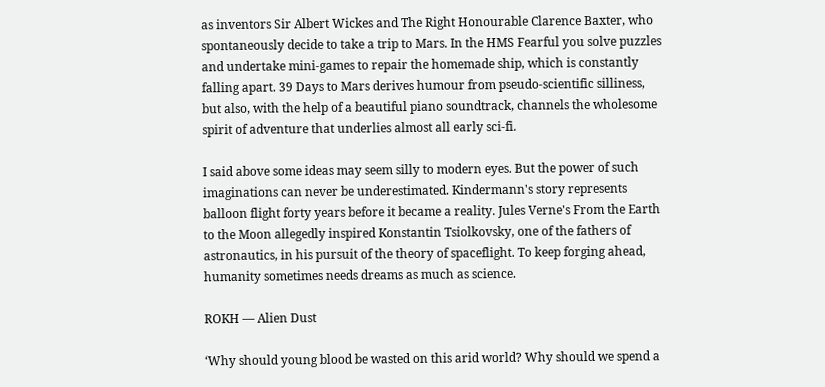as inventors Sir Albert Wickes and The Right Honourable Clarence Baxter, who spontaneously decide to take a trip to Mars. In the HMS Fearful you solve puzzles and undertake mini-games to repair the homemade ship, which is constantly falling apart. 39 Days to Mars derives humour from pseudo-scientific silliness, but also, with the help of a beautiful piano soundtrack, channels the wholesome spirit of adventure that underlies almost all early sci-fi.

I said above some ideas may seem silly to modern eyes. But the power of such imaginations can never be underestimated. Kindermann's story represents balloon flight forty years before it became a reality. Jules Verne's From the Earth to the Moon allegedly inspired Konstantin Tsiolkovsky, one of the fathers of astronautics, in his pursuit of the theory of spaceflight. To keep forging ahead, humanity sometimes needs dreams as much as science.

ROKH — Alien Dust

‘Why should young blood be wasted on this arid world? Why should we spend a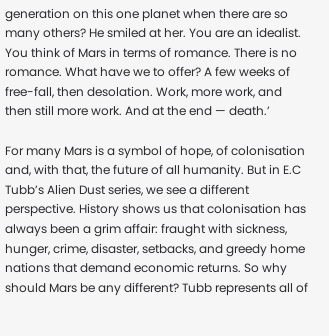generation on this one planet when there are so many others? He smiled at her. You are an idealist. You think of Mars in terms of romance. There is no romance. What have we to offer? A few weeks of free-fall, then desolation. Work, more work, and then still more work. And at the end — death.’

For many Mars is a symbol of hope, of colonisation and, with that, the future of all humanity. But in E.C Tubb’s Alien Dust series, we see a different perspective. History shows us that colonisation has always been a grim affair: fraught with sickness, hunger, crime, disaster, setbacks, and greedy home nations that demand economic returns. So why should Mars be any different? Tubb represents all of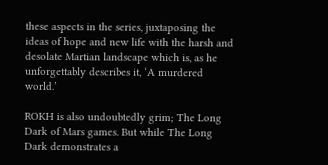these aspects in the series, juxtaposing the ideas of hope and new life with the harsh and desolate Martian landscape which is, as he unforgettably describes it, ‘A murdered world.’

ROKH is also undoubtedly grim; The Long Dark of Mars games. But while The Long Dark demonstrates a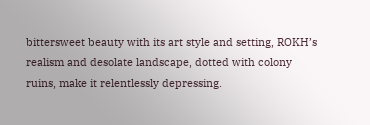bittersweet beauty with its art style and setting, ROKH’s realism and desolate landscape, dotted with colony ruins, make it relentlessly depressing.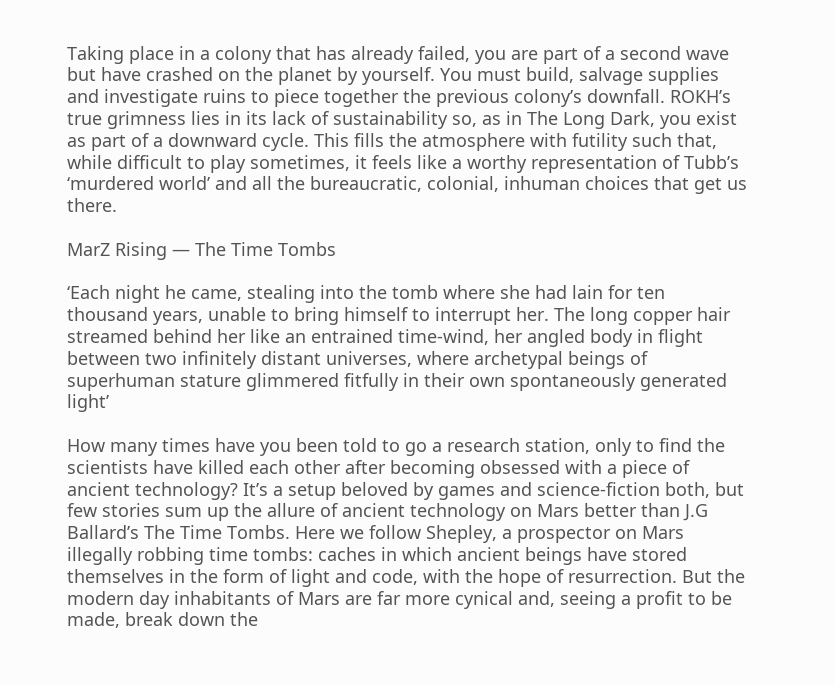Taking place in a colony that has already failed, you are part of a second wave but have crashed on the planet by yourself. You must build, salvage supplies and investigate ruins to piece together the previous colony’s downfall. ROKH’s true grimness lies in its lack of sustainability so, as in The Long Dark, you exist as part of a downward cycle. This fills the atmosphere with futility such that, while difficult to play sometimes, it feels like a worthy representation of Tubb’s ‘murdered world’ and all the bureaucratic, colonial, inhuman choices that get us there.

MarZ Rising — The Time Tombs

‘Each night he came, stealing into the tomb where she had lain for ten thousand years, unable to bring himself to interrupt her. The long copper hair streamed behind her like an entrained time-wind, her angled body in flight between two infinitely distant universes, where archetypal beings of superhuman stature glimmered fitfully in their own spontaneously generated light’

How many times have you been told to go a research station, only to find the scientists have killed each other after becoming obsessed with a piece of ancient technology? It’s a setup beloved by games and science-fiction both, but few stories sum up the allure of ancient technology on Mars better than J.G Ballard’s The Time Tombs. Here we follow Shepley, a prospector on Mars illegally robbing time tombs: caches in which ancient beings have stored themselves in the form of light and code, with the hope of resurrection. But the modern day inhabitants of Mars are far more cynical and, seeing a profit to be made, break down the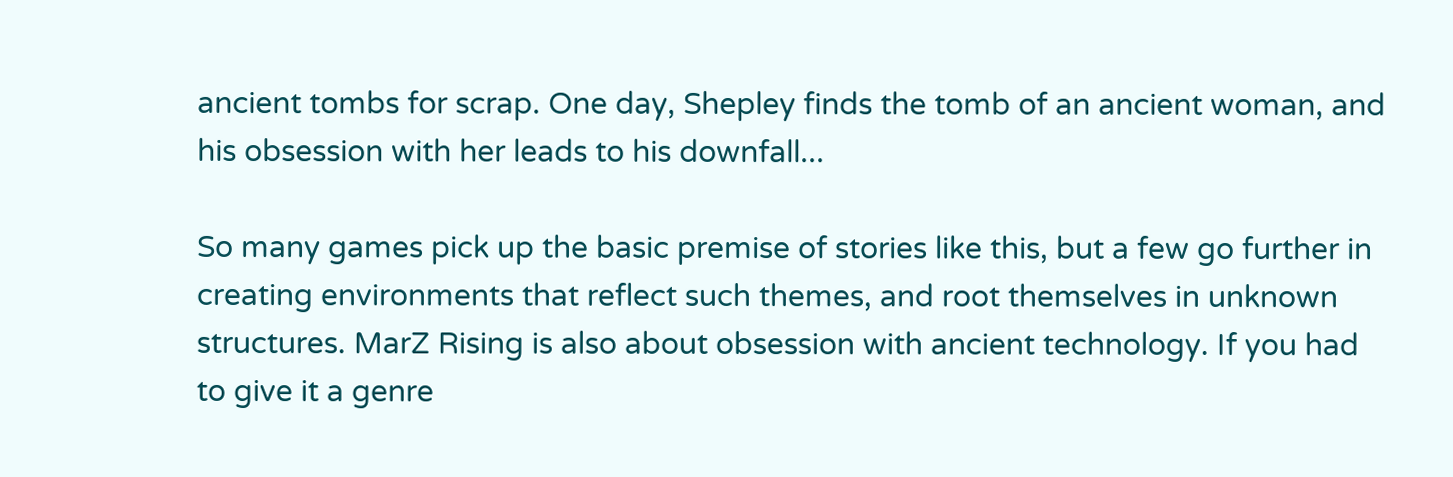ancient tombs for scrap. One day, Shepley finds the tomb of an ancient woman, and his obsession with her leads to his downfall...

So many games pick up the basic premise of stories like this, but a few go further in creating environments that reflect such themes, and root themselves in unknown structures. MarZ Rising is also about obsession with ancient technology. If you had to give it a genre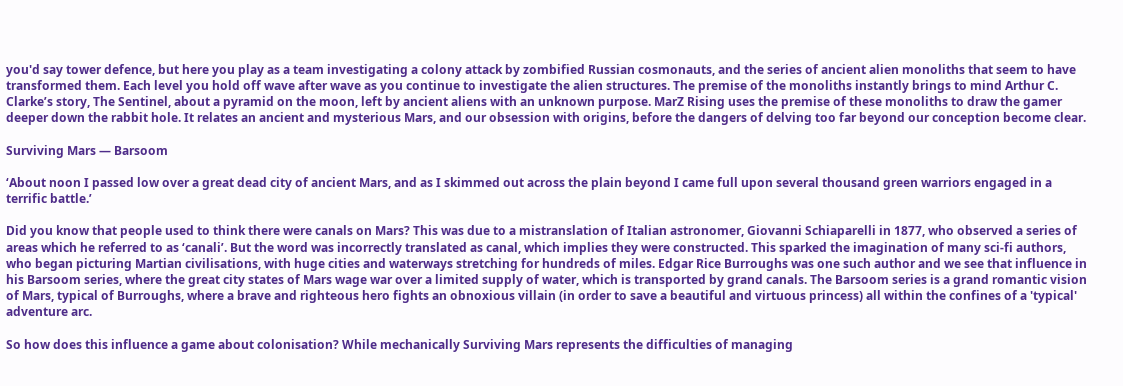you'd say tower defence, but here you play as a team investigating a colony attack by zombified Russian cosmonauts, and the series of ancient alien monoliths that seem to have transformed them. Each level you hold off wave after wave as you continue to investigate the alien structures. The premise of the monoliths instantly brings to mind Arthur C. Clarke’s story, The Sentinel, about a pyramid on the moon, left by ancient aliens with an unknown purpose. MarZ Rising uses the premise of these monoliths to draw the gamer deeper down the rabbit hole. It relates an ancient and mysterious Mars, and our obsession with origins, before the dangers of delving too far beyond our conception become clear.

Surviving Mars — Barsoom

‘About noon I passed low over a great dead city of ancient Mars, and as I skimmed out across the plain beyond I came full upon several thousand green warriors engaged in a terrific battle.’

Did you know that people used to think there were canals on Mars? This was due to a mistranslation of Italian astronomer, Giovanni Schiaparelli in 1877, who observed a series of areas which he referred to as ‘canali’. But the word was incorrectly translated as canal, which implies they were constructed. This sparked the imagination of many sci-fi authors, who began picturing Martian civilisations, with huge cities and waterways stretching for hundreds of miles. Edgar Rice Burroughs was one such author and we see that influence in his Barsoom series, where the great city states of Mars wage war over a limited supply of water, which is transported by grand canals. The Barsoom series is a grand romantic vision of Mars, typical of Burroughs, where a brave and righteous hero fights an obnoxious villain (in order to save a beautiful and virtuous princess) all within the confines of a 'typical' adventure arc.

So how does this influence a game about colonisation? While mechanically Surviving Mars represents the difficulties of managing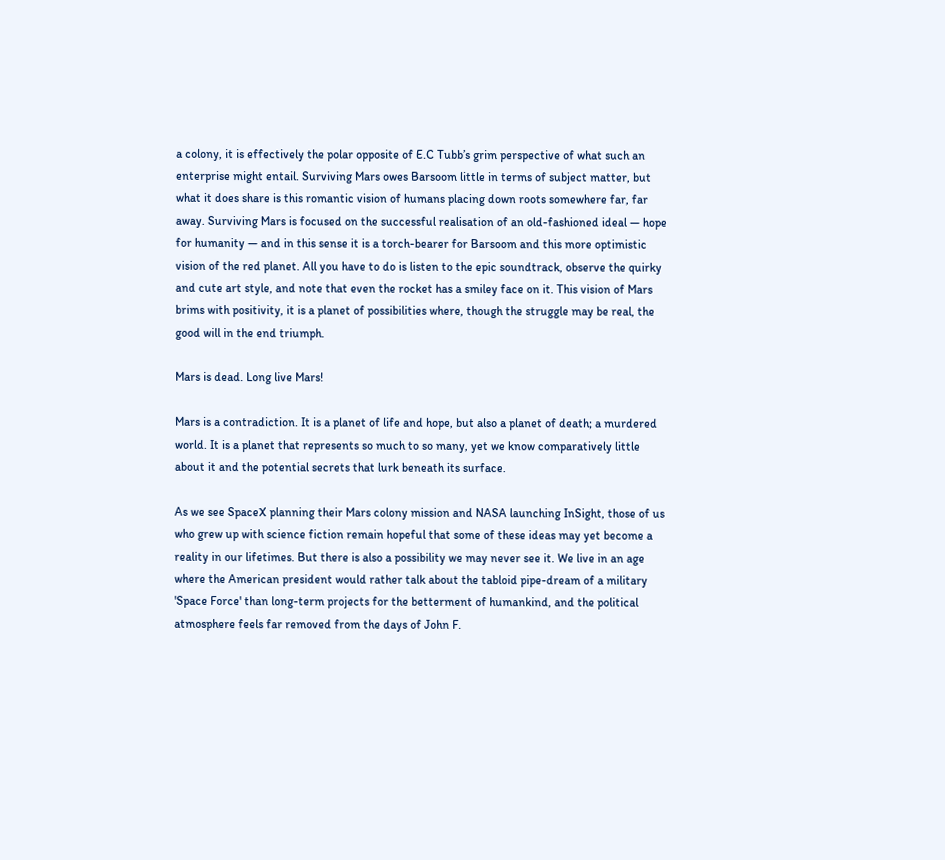a colony, it is effectively the polar opposite of E.C Tubb’s grim perspective of what such an enterprise might entail. Surviving Mars owes Barsoom little in terms of subject matter, but what it does share is this romantic vision of humans placing down roots somewhere far, far away. Surviving Mars is focused on the successful realisation of an old-fashioned ideal — hope for humanity — and in this sense it is a torch-bearer for Barsoom and this more optimistic vision of the red planet. All you have to do is listen to the epic soundtrack, observe the quirky and cute art style, and note that even the rocket has a smiley face on it. This vision of Mars brims with positivity, it is a planet of possibilities where, though the struggle may be real, the good will in the end triumph.

Mars is dead. Long live Mars!

Mars is a contradiction. It is a planet of life and hope, but also a planet of death; a murdered world. It is a planet that represents so much to so many, yet we know comparatively little about it and the potential secrets that lurk beneath its surface.

As we see SpaceX planning their Mars colony mission and NASA launching InSight, those of us who grew up with science fiction remain hopeful that some of these ideas may yet become a reality in our lifetimes. But there is also a possibility we may never see it. We live in an age where the American president would rather talk about the tabloid pipe-dream of a military 'Space Force' than long-term projects for the betterment of humankind, and the political atmosphere feels far removed from the days of John F.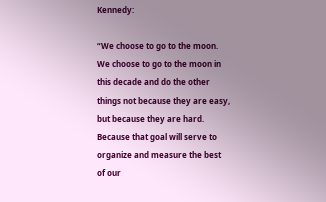Kennedy:

“We choose to go to the moon. We choose to go to the moon in this decade and do the other things not because they are easy, but because they are hard. Because that goal will serve to organize and measure the best of our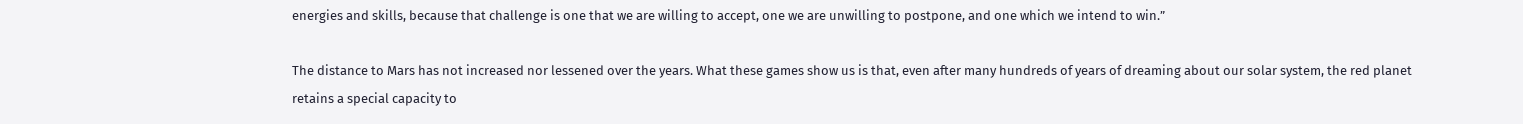energies and skills, because that challenge is one that we are willing to accept, one we are unwilling to postpone, and one which we intend to win.”

The distance to Mars has not increased nor lessened over the years. What these games show us is that, even after many hundreds of years of dreaming about our solar system, the red planet retains a special capacity to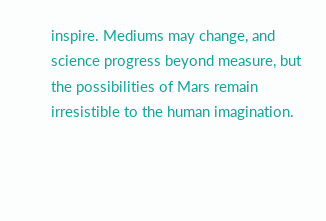inspire. Mediums may change, and science progress beyond measure, but the possibilities of Mars remain irresistible to the human imagination.